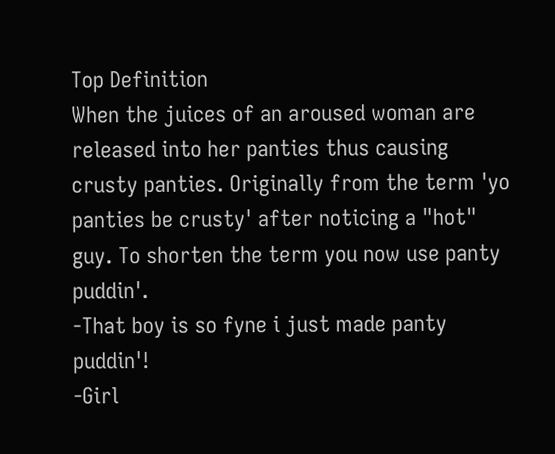Top Definition
When the juices of an aroused woman are released into her panties thus causing crusty panties. Originally from the term 'yo panties be crusty' after noticing a "hot" guy. To shorten the term you now use panty puddin'.
-That boy is so fyne i just made panty puddin'!
-Girl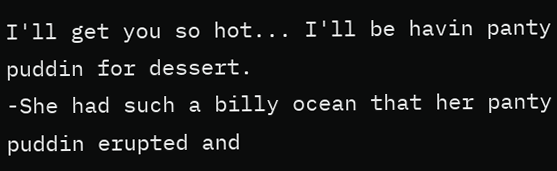I'll get you so hot... I'll be havin panty puddin for dessert.
-She had such a billy ocean that her panty puddin erupted and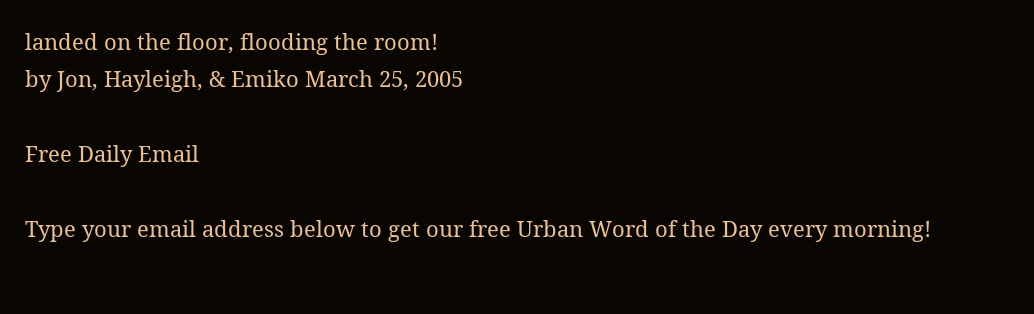landed on the floor, flooding the room!
by Jon, Hayleigh, & Emiko March 25, 2005

Free Daily Email

Type your email address below to get our free Urban Word of the Day every morning!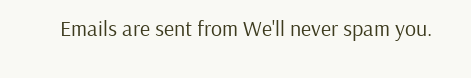Emails are sent from We'll never spam you.